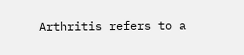Arthritis refers to a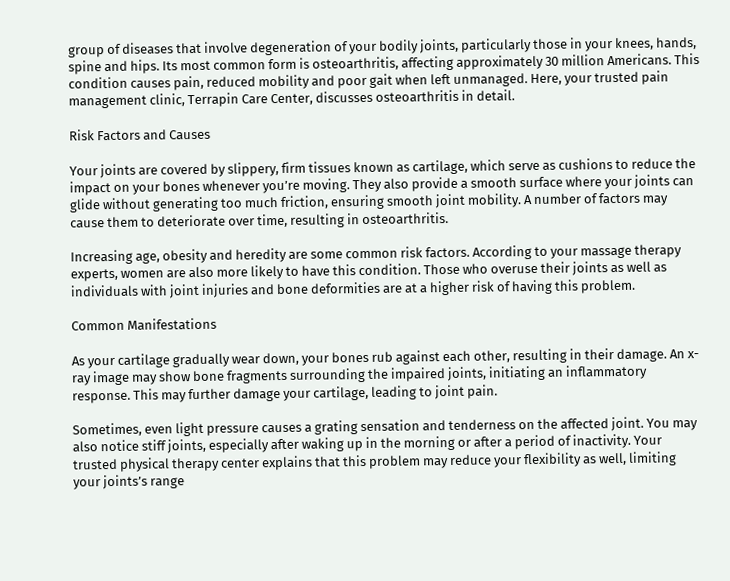group of diseases that involve degeneration of your bodily joints, particularly those in your knees, hands, spine and hips. Its most common form is osteoarthritis, affecting approximately 30 million Americans. This condition causes pain, reduced mobility and poor gait when left unmanaged. Here, your trusted pain management clinic, Terrapin Care Center, discusses osteoarthritis in detail.

Risk Factors and Causes

Your joints are covered by slippery, firm tissues known as cartilage, which serve as cushions to reduce the impact on your bones whenever you’re moving. They also provide a smooth surface where your joints can glide without generating too much friction, ensuring smooth joint mobility. A number of factors may cause them to deteriorate over time, resulting in osteoarthritis.

Increasing age, obesity and heredity are some common risk factors. According to your massage therapy experts, women are also more likely to have this condition. Those who overuse their joints as well as individuals with joint injuries and bone deformities are at a higher risk of having this problem.

Common Manifestations

As your cartilage gradually wear down, your bones rub against each other, resulting in their damage. An x-ray image may show bone fragments surrounding the impaired joints, initiating an inflammatory response. This may further damage your cartilage, leading to joint pain.

Sometimes, even light pressure causes a grating sensation and tenderness on the affected joint. You may also notice stiff joints, especially after waking up in the morning or after a period of inactivity. Your trusted physical therapy center explains that this problem may reduce your flexibility as well, limiting your joints’s range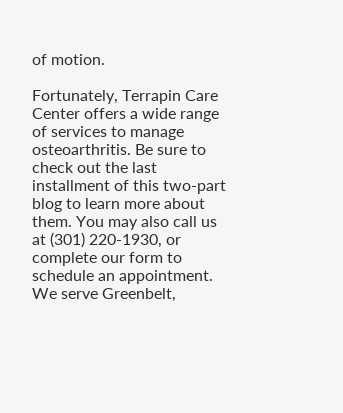of motion.

Fortunately, Terrapin Care Center offers a wide range of services to manage osteoarthritis. Be sure to check out the last installment of this two-part blog to learn more about them. You may also call us at (301) 220-1930, or complete our form to schedule an appointment. We serve Greenbelt,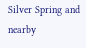Silver Spring and nearby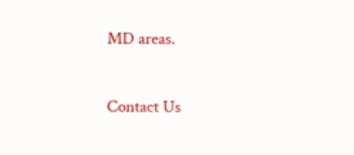MD areas.

Contact Us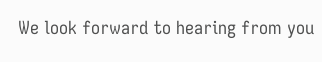We look forward to hearing from you